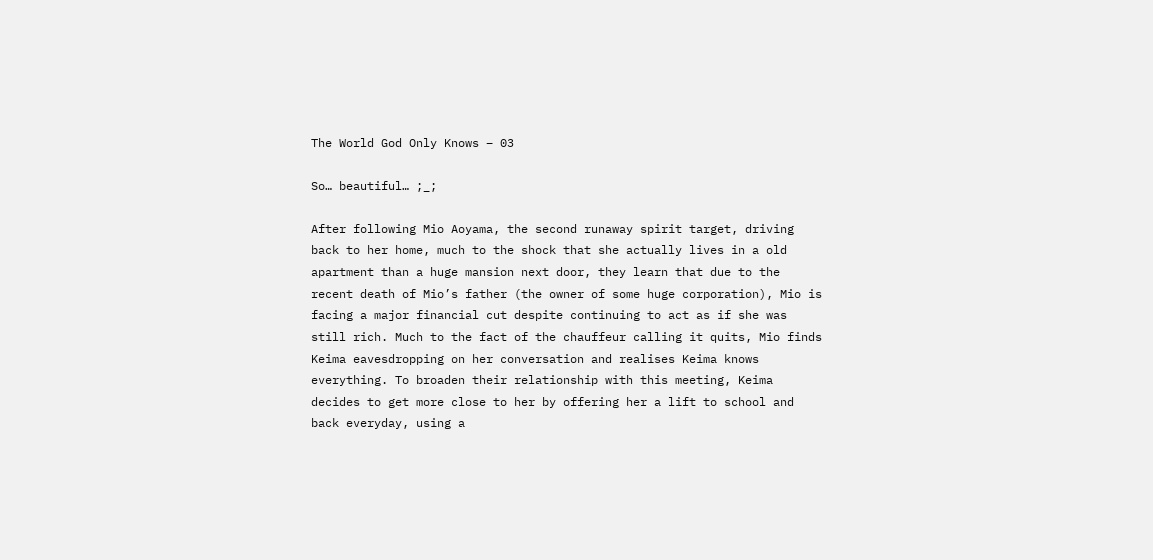The World God Only Knows – 03

So… beautiful… ;_;

After following Mio Aoyama, the second runaway spirit target, driving back to her home, much to the shock that she actually lives in a old apartment than a huge mansion next door, they learn that due to the recent death of Mio’s father (the owner of some huge corporation), Mio is facing a major financial cut despite continuing to act as if she was still rich. Much to the fact of the chauffeur calling it quits, Mio finds Keima eavesdropping on her conversation and realises Keima knows everything. To broaden their relationship with this meeting, Keima decides to get more close to her by offering her a lift to school and back everyday, using a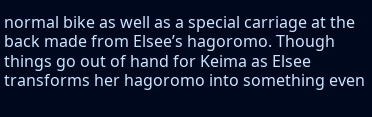normal bike as well as a special carriage at the back made from Elsee’s hagoromo. Though things go out of hand for Keima as Elsee transforms her hagoromo into something even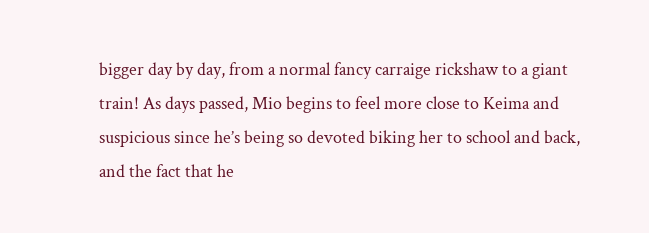bigger day by day, from a normal fancy carraige rickshaw to a giant train! As days passed, Mio begins to feel more close to Keima and suspicious since he’s being so devoted biking her to school and back, and the fact that he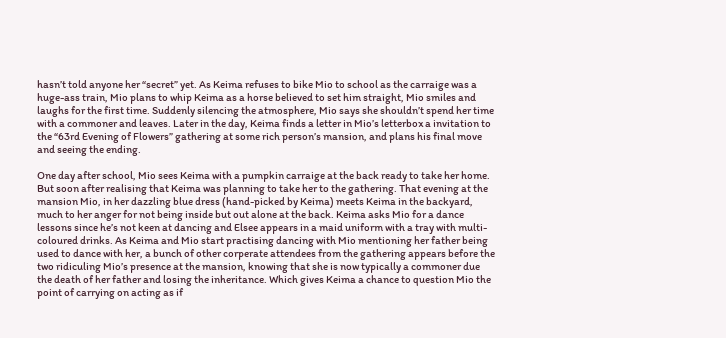hasn’t told anyone her “secret” yet. As Keima refuses to bike Mio to school as the carraige was a huge-ass train, Mio plans to whip Keima as a horse believed to set him straight, Mio smiles and laughs for the first time. Suddenly silencing the atmosphere, Mio says she shouldn’t spend her time with a commoner and leaves. Later in the day, Keima finds a letter in Mio’s letterbox a invitation to the “63rd Evening of Flowers” gathering at some rich person’s mansion, and plans his final move and seeing the ending.

One day after school, Mio sees Keima with a pumpkin carraige at the back ready to take her home. But soon after realising that Keima was planning to take her to the gathering. That evening at the mansion Mio, in her dazzling blue dress (hand-picked by Keima) meets Keima in the backyard, much to her anger for not being inside but out alone at the back. Keima asks Mio for a dance lessons since he’s not keen at dancing and Elsee appears in a maid uniform with a tray with multi-coloured drinks. As Keima and Mio start practising dancing with Mio mentioning her father being used to dance with her, a bunch of other corperate attendees from the gathering appears before the two ridiculing Mio’s presence at the mansion, knowing that she is now typically a commoner due the death of her father and losing the inheritance. Which gives Keima a chance to question Mio the point of carrying on acting as if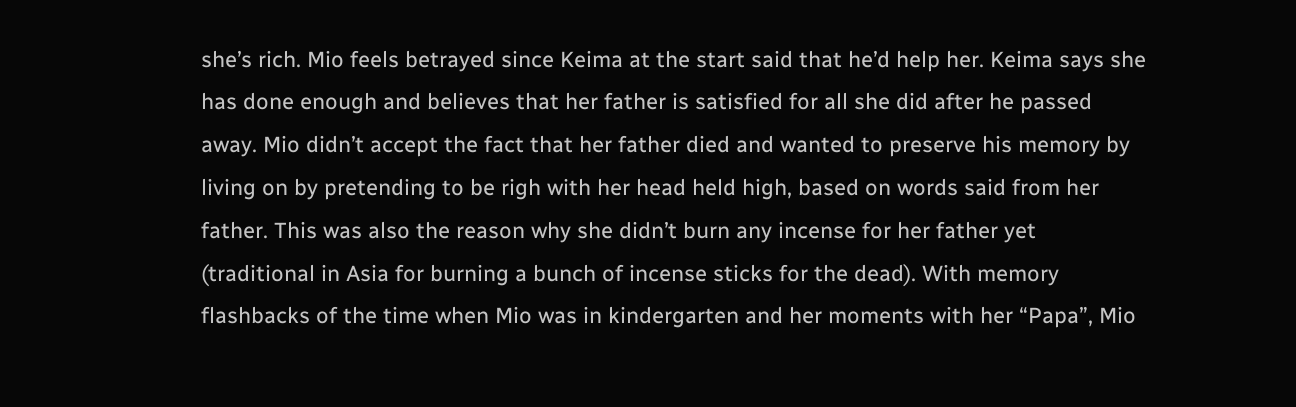she’s rich. Mio feels betrayed since Keima at the start said that he’d help her. Keima says she has done enough and believes that her father is satisfied for all she did after he passed away. Mio didn’t accept the fact that her father died and wanted to preserve his memory by living on by pretending to be righ with her head held high, based on words said from her father. This was also the reason why she didn’t burn any incense for her father yet (traditional in Asia for burning a bunch of incense sticks for the dead). With memory flashbacks of the time when Mio was in kindergarten and her moments with her “Papa”, Mio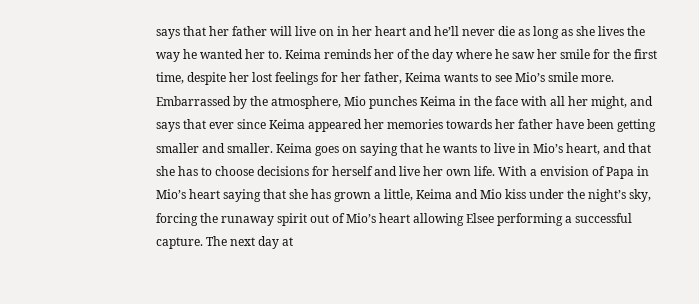says that her father will live on in her heart and he’ll never die as long as she lives the way he wanted her to. Keima reminds her of the day where he saw her smile for the first time, despite her lost feelings for her father, Keima wants to see Mio’s smile more. Embarrassed by the atmosphere, Mio punches Keima in the face with all her might, and says that ever since Keima appeared her memories towards her father have been getting smaller and smaller. Keima goes on saying that he wants to live in Mio’s heart, and that she has to choose decisions for herself and live her own life. With a envision of Papa in Mio’s heart saying that she has grown a little, Keima and Mio kiss under the night’s sky, forcing the runaway spirit out of Mio’s heart allowing Elsee performing a successful capture. The next day at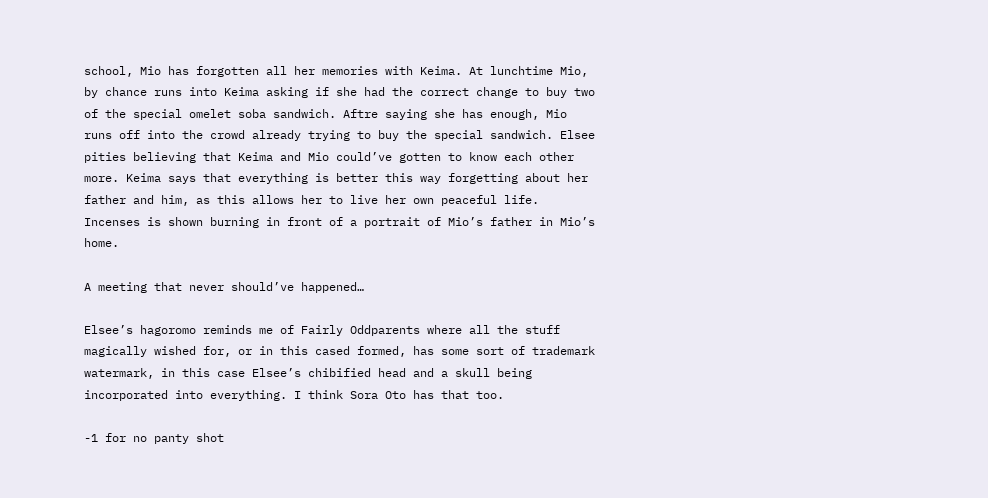school, Mio has forgotten all her memories with Keima. At lunchtime Mio, by chance runs into Keima asking if she had the correct change to buy two of the special omelet soba sandwich. Aftre saying she has enough, Mio runs off into the crowd already trying to buy the special sandwich. Elsee pities believing that Keima and Mio could’ve gotten to know each other more. Keima says that everything is better this way forgetting about her father and him, as this allows her to live her own peaceful life. Incenses is shown burning in front of a portrait of Mio’s father in Mio’s home.

A meeting that never should’ve happened…

Elsee’s hagoromo reminds me of Fairly Oddparents where all the stuff magically wished for, or in this cased formed, has some sort of trademark watermark, in this case Elsee’s chibified head and a skull being incorporated into everything. I think Sora Oto has that too.

-1 for no panty shot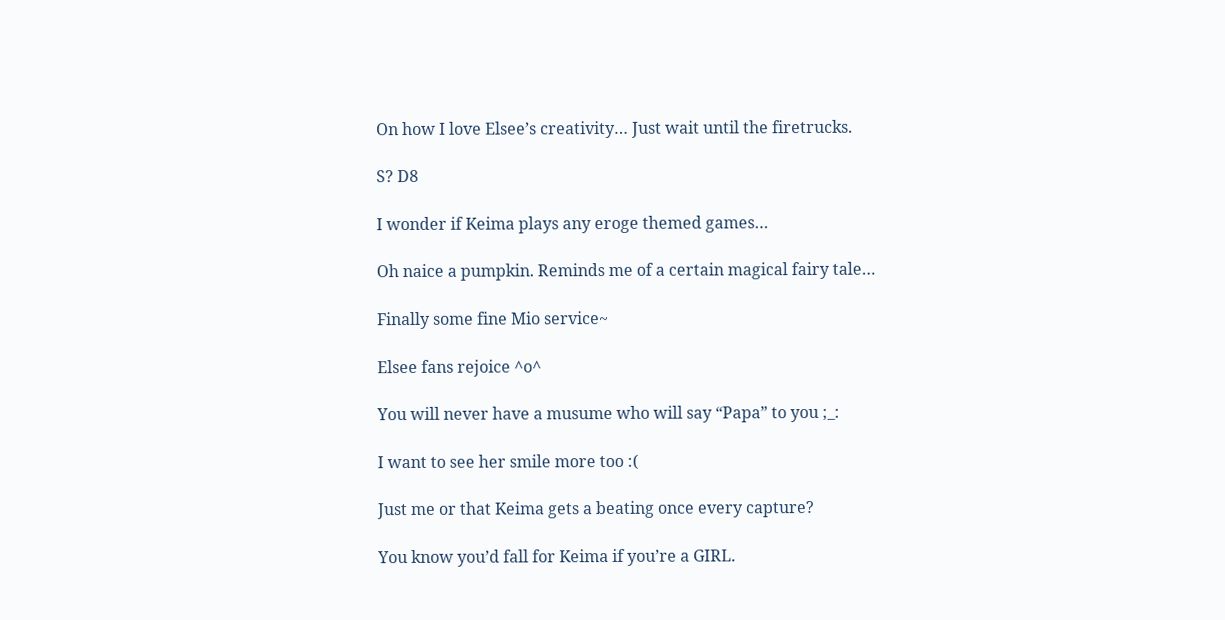On how I love Elsee’s creativity… Just wait until the firetrucks.

S? D8

I wonder if Keima plays any eroge themed games…

Oh naice a pumpkin. Reminds me of a certain magical fairy tale…

Finally some fine Mio service~

Elsee fans rejoice ^o^

You will never have a musume who will say “Papa” to you ;_:

I want to see her smile more too :(

Just me or that Keima gets a beating once every capture?

You know you’d fall for Keima if you’re a GIRL.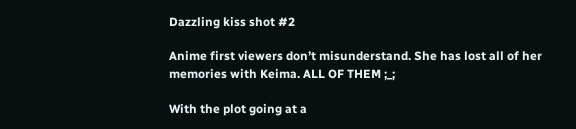Dazzling kiss shot #2

Anime first viewers don’t misunderstand. She has lost all of her memories with Keima. ALL OF THEM ;_;

With the plot going at a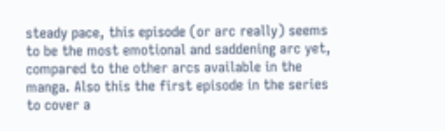steady pace, this episode (or arc really) seems to be the most emotional and saddening arc yet, compared to the other arcs available in the manga. Also this the first episode in the series to cover a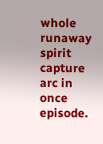whole runaway spirit capture arc in once episode.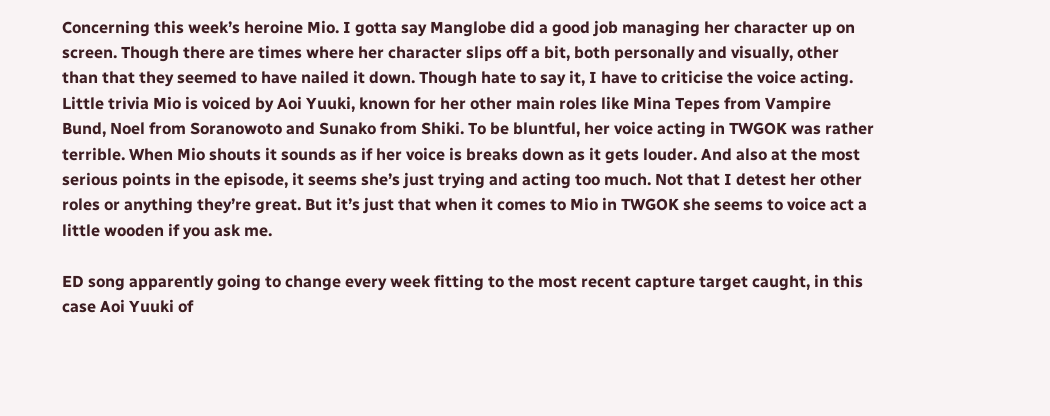Concerning this week’s heroine Mio. I gotta say Manglobe did a good job managing her character up on screen. Though there are times where her character slips off a bit, both personally and visually, other than that they seemed to have nailed it down. Though hate to say it, I have to criticise the voice acting. Little trivia Mio is voiced by Aoi Yuuki, known for her other main roles like Mina Tepes from Vampire Bund, Noel from Soranowoto and Sunako from Shiki. To be bluntful, her voice acting in TWGOK was rather terrible. When Mio shouts it sounds as if her voice is breaks down as it gets louder. And also at the most serious points in the episode, it seems she’s just trying and acting too much. Not that I detest her other roles or anything they’re great. But it’s just that when it comes to Mio in TWGOK she seems to voice act a little wooden if you ask me.

ED song apparently going to change every week fitting to the most recent capture target caught, in this case Aoi Yuuki of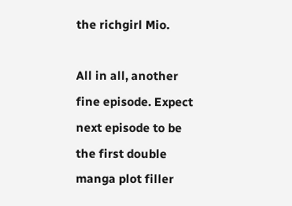the richgirl Mio.

All in all, another fine episode. Expect next episode to be the first double manga plot filler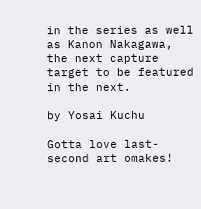in the series as well as Kanon Nakagawa, the next capture target to be featured in the next.

by Yosai Kuchu

Gotta love last-second art omakes!